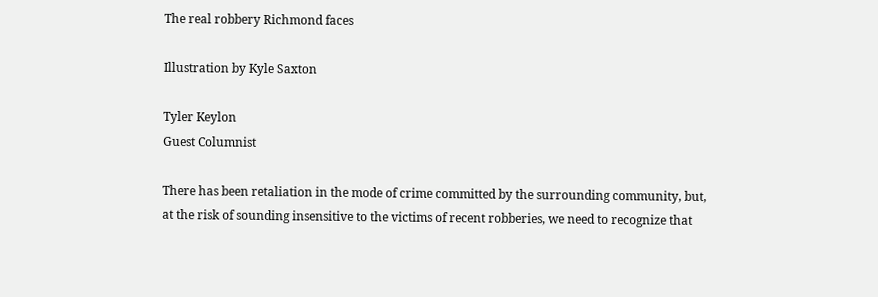The real robbery Richmond faces

Illustration by Kyle Saxton

Tyler Keylon
Guest Columnist

There has been retaliation in the mode of crime committed by the surrounding community, but, at the risk of sounding insensitive to the victims of recent robberies, we need to recognize that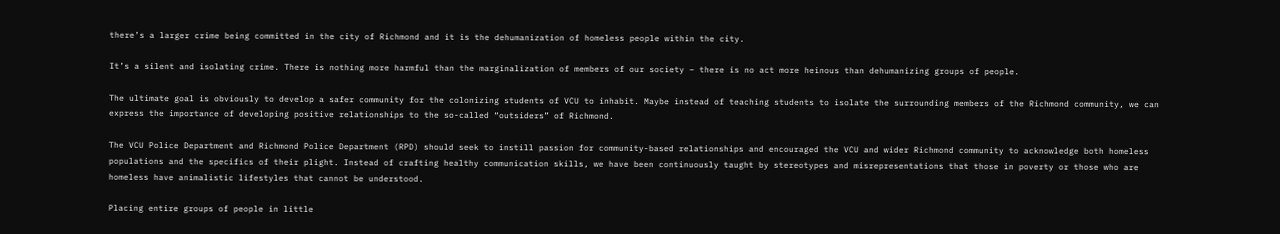there’s a larger crime being committed in the city of Richmond and it is the dehumanization of homeless people within the city.

It’s a silent and isolating crime. There is nothing more harmful than the marginalization of members of our society – there is no act more heinous than dehumanizing groups of people.

The ultimate goal is obviously to develop a safer community for the colonizing students of VCU to inhabit. Maybe instead of teaching students to isolate the surrounding members of the Richmond community, we can express the importance of developing positive relationships to the so-called “outsiders” of Richmond.

The VCU Police Department and Richmond Police Department (RPD) should seek to instill passion for community-based relationships and encouraged the VCU and wider Richmond community to acknowledge both homeless populations and the specifics of their plight. Instead of crafting healthy communication skills, we have been continuously taught by stereotypes and misrepresentations that those in poverty or those who are homeless have animalistic lifestyles that cannot be understood.

Placing entire groups of people in little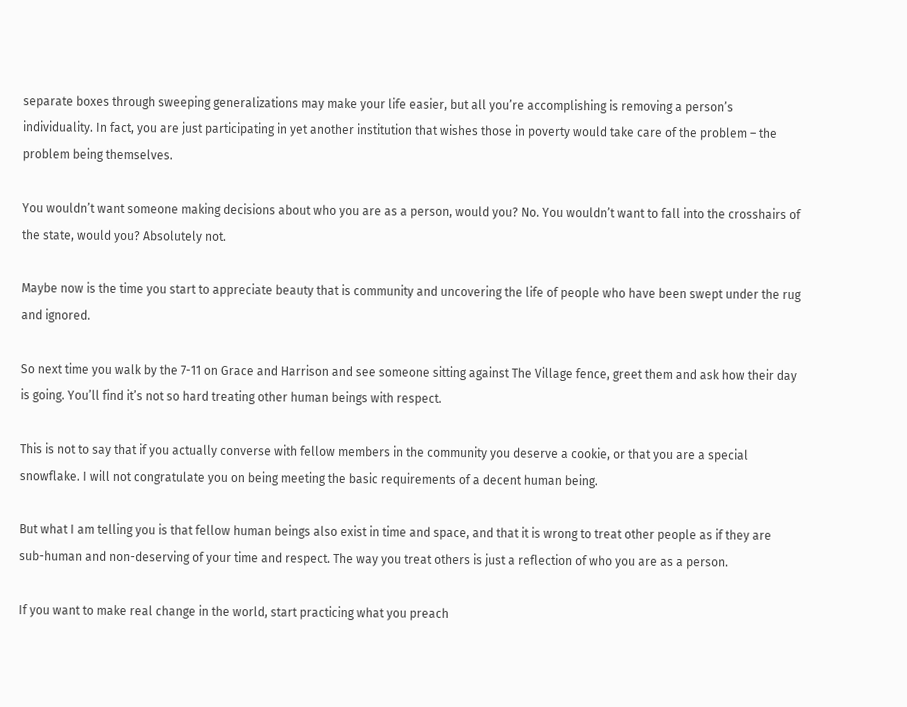separate boxes through sweeping generalizations may make your life easier, but all you’re accomplishing is removing a person’s individuality. In fact, you are just participating in yet another institution that wishes those in poverty would take care of the problem – the problem being themselves.

You wouldn’t want someone making decisions about who you are as a person, would you? No. You wouldn’t want to fall into the crosshairs of the state, would you? Absolutely not.

Maybe now is the time you start to appreciate beauty that is community and uncovering the life of people who have been swept under the rug and ignored.

So next time you walk by the 7-11 on Grace and Harrison and see someone sitting against The Village fence, greet them and ask how their day is going. You’ll find it’s not so hard treating other human beings with respect.

This is not to say that if you actually converse with fellow members in the community you deserve a cookie, or that you are a special snowflake. I will not congratulate you on being meeting the basic requirements of a decent human being.

But what I am telling you is that fellow human beings also exist in time and space, and that it is wrong to treat other people as if they are sub-human and non-deserving of your time and respect. The way you treat others is just a reflection of who you are as a person.

If you want to make real change in the world, start practicing what you preach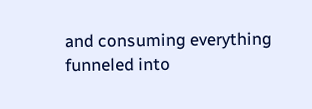and consuming everything funneled into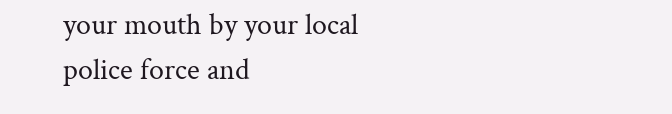your mouth by your local police force and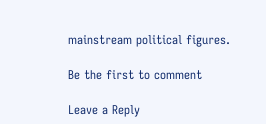mainstream political figures.

Be the first to comment

Leave a Reply